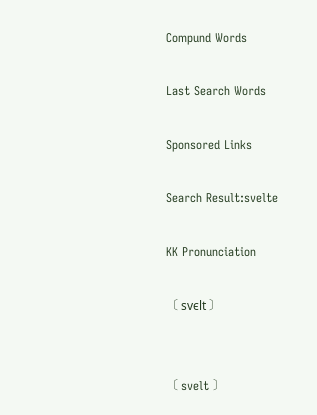Compund Words

Last Search Words

Sponsored Links

Search Result:svelte

KK Pronunciation

〔 svєlt 〕


〔 svelt 〕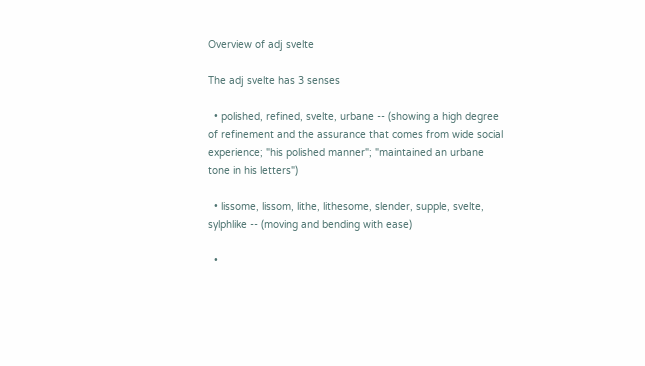Overview of adj svelte

The adj svelte has 3 senses

  • polished, refined, svelte, urbane -- (showing a high degree of refinement and the assurance that comes from wide social experience; "his polished manner"; "maintained an urbane tone in his letters")

  • lissome, lissom, lithe, lithesome, slender, supple, svelte, sylphlike -- (moving and bending with ease)

  •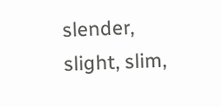slender, slight, slim,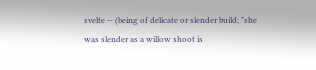svelte -- (being of delicate or slender build; "she was slender as a willow shoot is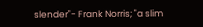slender"- Frank Norris; "a slim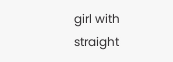girl with straight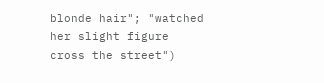blonde hair"; "watched her slight figure cross the street")